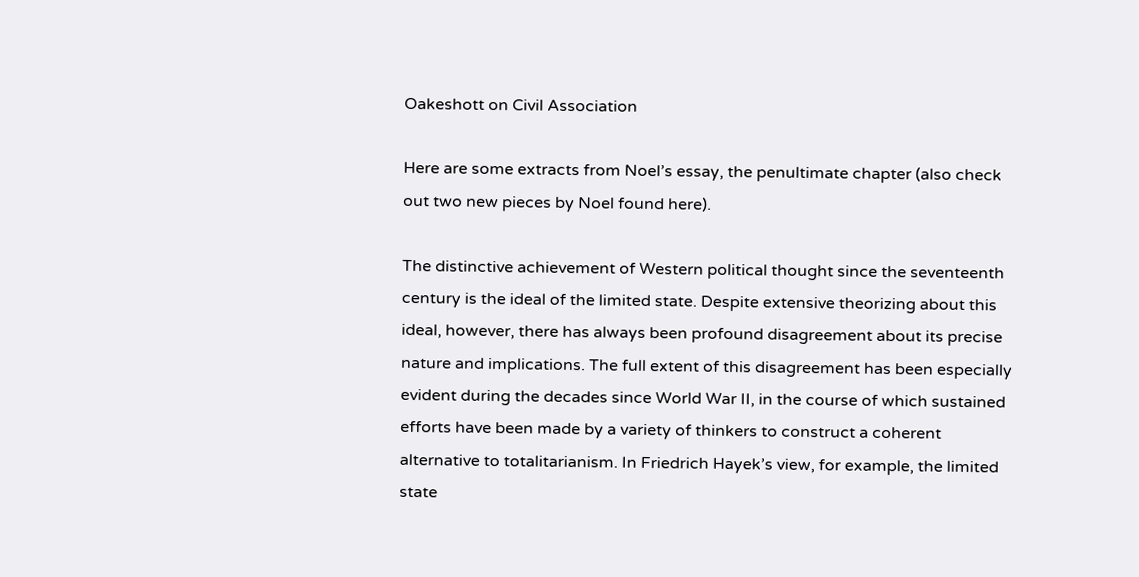Oakeshott on Civil Association

Here are some extracts from Noel’s essay, the penultimate chapter (also check out two new pieces by Noel found here).

The distinctive achievement of Western political thought since the seventeenth century is the ideal of the limited state. Despite extensive theorizing about this ideal, however, there has always been profound disagreement about its precise nature and implications. The full extent of this disagreement has been especially evident during the decades since World War II, in the course of which sustained efforts have been made by a variety of thinkers to construct a coherent alternative to totalitarianism. In Friedrich Hayek’s view, for example, the limited state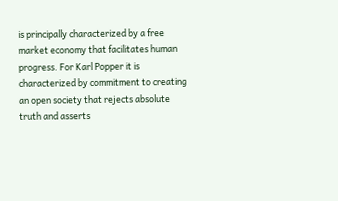is principally characterized by a free market economy that facilitates human progress. For Karl Popper it is characterized by commitment to creating an open society that rejects absolute truth and asserts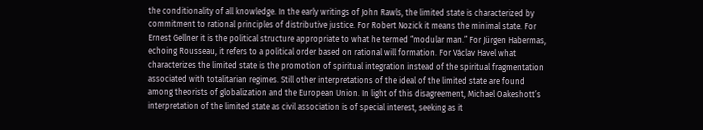the conditionality of all knowledge. In the early writings of John Rawls, the limited state is characterized by commitment to rational principles of distributive justice. For Robert Nozick it means the minimal state. For Ernest Gellner it is the political structure appropriate to what he termed “modular man.” For Jürgen Habermas, echoing Rousseau, it refers to a political order based on rational will formation. For Václav Havel what characterizes the limited state is the promotion of spiritual integration instead of the spiritual fragmentation associated with totalitarian regimes. Still other interpretations of the ideal of the limited state are found among theorists of globalization and the European Union. In light of this disagreement, Michael Oakeshott’s interpretation of the limited state as civil association is of special interest, seeking as it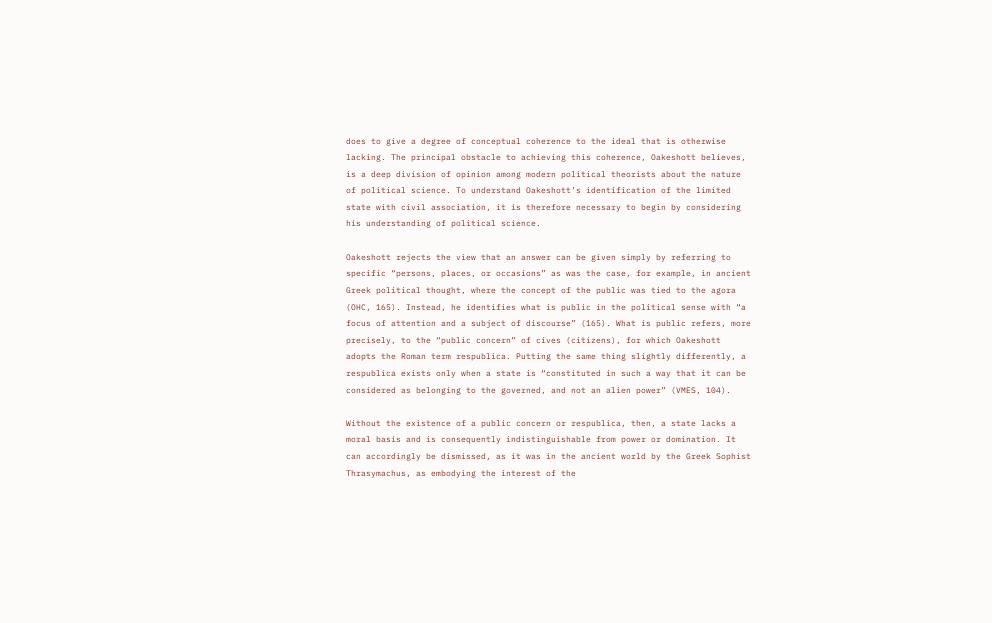does to give a degree of conceptual coherence to the ideal that is otherwise lacking. The principal obstacle to achieving this coherence, Oakeshott believes, is a deep division of opinion among modern political theorists about the nature of political science. To understand Oakeshott’s identification of the limited state with civil association, it is therefore necessary to begin by considering his understanding of political science.

Oakeshott rejects the view that an answer can be given simply by referring to specific “persons, places, or occasions” as was the case, for example, in ancient Greek political thought, where the concept of the public was tied to the agora (OHC, 165). Instead, he identifies what is public in the political sense with “a focus of attention and a subject of discourse” (165). What is public refers, more precisely, to the “public concern” of cives (citizens), for which Oakeshott adopts the Roman term respublica. Putting the same thing slightly differently, a respublica exists only when a state is “constituted in such a way that it can be considered as belonging to the governed, and not an alien power” (VMES, 104).

Without the existence of a public concern or respublica, then, a state lacks a moral basis and is consequently indistinguishable from power or domination. It can accordingly be dismissed, as it was in the ancient world by the Greek Sophist Thrasymachus, as embodying the interest of the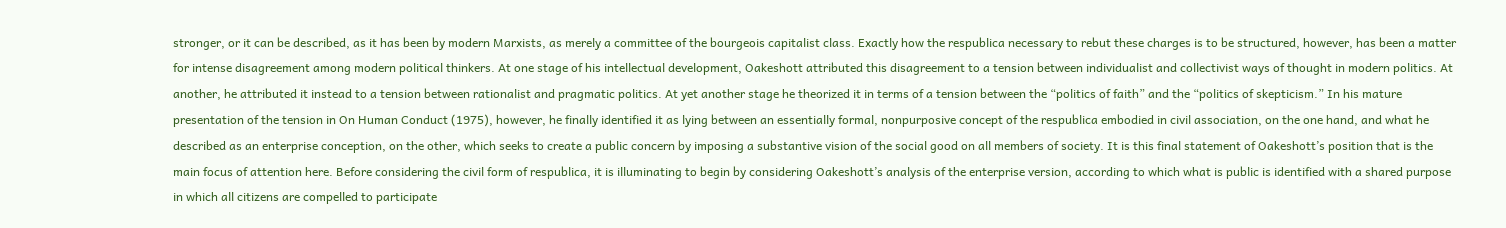stronger, or it can be described, as it has been by modern Marxists, as merely a committee of the bourgeois capitalist class. Exactly how the respublica necessary to rebut these charges is to be structured, however, has been a matter for intense disagreement among modern political thinkers. At one stage of his intellectual development, Oakeshott attributed this disagreement to a tension between individualist and collectivist ways of thought in modern politics. At another, he attributed it instead to a tension between rationalist and pragmatic politics. At yet another stage he theorized it in terms of a tension between the “politics of faith” and the “politics of skepticism.” In his mature presentation of the tension in On Human Conduct (1975), however, he finally identified it as lying between an essentially formal, nonpurposive concept of the respublica embodied in civil association, on the one hand, and what he described as an enterprise conception, on the other, which seeks to create a public concern by imposing a substantive vision of the social good on all members of society. It is this final statement of Oakeshott’s position that is the main focus of attention here. Before considering the civil form of respublica, it is illuminating to begin by considering Oakeshott’s analysis of the enterprise version, according to which what is public is identified with a shared purpose in which all citizens are compelled to participate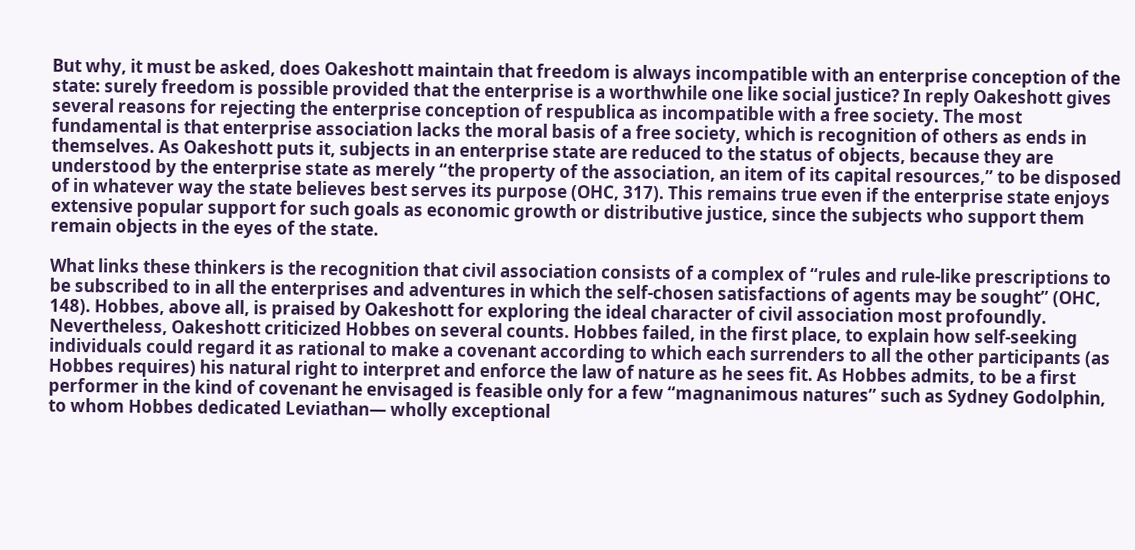But why, it must be asked, does Oakeshott maintain that freedom is always incompatible with an enterprise conception of the state: surely freedom is possible provided that the enterprise is a worthwhile one like social justice? In reply Oakeshott gives several reasons for rejecting the enterprise conception of respublica as incompatible with a free society. The most fundamental is that enterprise association lacks the moral basis of a free society, which is recognition of others as ends in themselves. As Oakeshott puts it, subjects in an enterprise state are reduced to the status of objects, because they are understood by the enterprise state as merely “the property of the association, an item of its capital resources,” to be disposed of in whatever way the state believes best serves its purpose (OHC, 317). This remains true even if the enterprise state enjoys extensive popular support for such goals as economic growth or distributive justice, since the subjects who support them remain objects in the eyes of the state.

What links these thinkers is the recognition that civil association consists of a complex of “rules and rule-like prescriptions to be subscribed to in all the enterprises and adventures in which the self-chosen satisfactions of agents may be sought” (OHC, 148). Hobbes, above all, is praised by Oakeshott for exploring the ideal character of civil association most profoundly. Nevertheless, Oakeshott criticized Hobbes on several counts. Hobbes failed, in the first place, to explain how self-seeking individuals could regard it as rational to make a covenant according to which each surrenders to all the other participants (as Hobbes requires) his natural right to interpret and enforce the law of nature as he sees fit. As Hobbes admits, to be a first performer in the kind of covenant he envisaged is feasible only for a few “magnanimous natures” such as Sydney Godolphin, to whom Hobbes dedicated Leviathan— wholly exceptional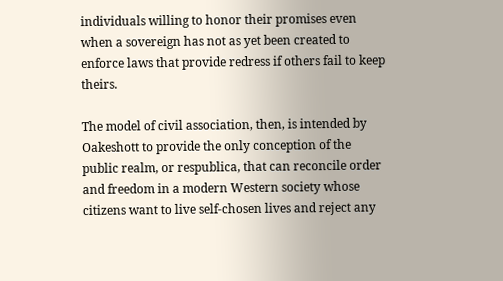individuals willing to honor their promises even when a sovereign has not as yet been created to enforce laws that provide redress if others fail to keep theirs.

The model of civil association, then, is intended by Oakeshott to provide the only conception of the public realm, or respublica, that can reconcile order and freedom in a modern Western society whose citizens want to live self-chosen lives and reject any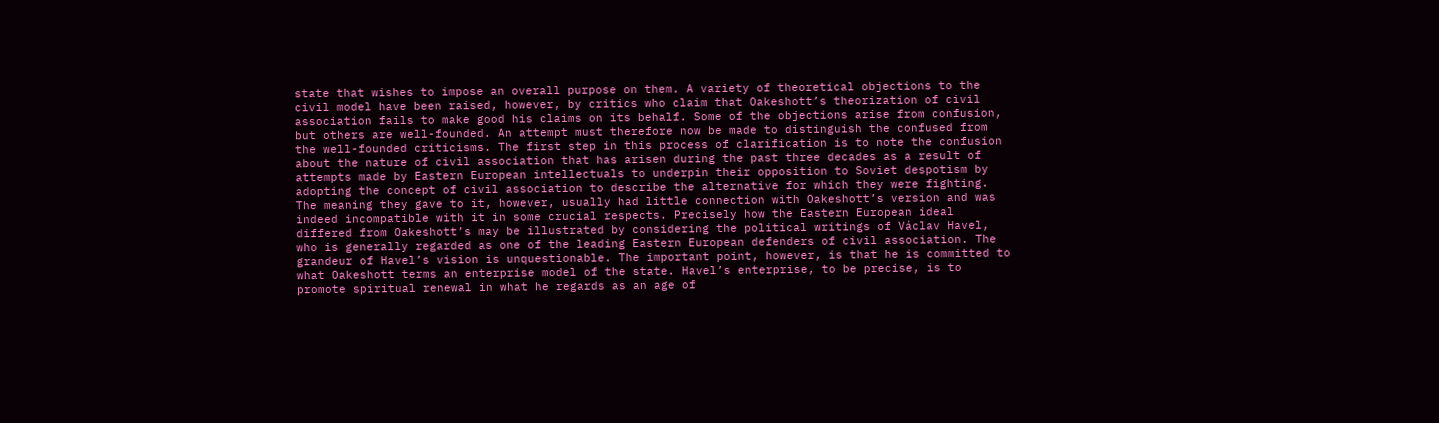state that wishes to impose an overall purpose on them. A variety of theoretical objections to the civil model have been raised, however, by critics who claim that Oakeshott’s theorization of civil association fails to make good his claims on its behalf. Some of the objections arise from confusion, but others are well-founded. An attempt must therefore now be made to distinguish the confused from the well-founded criticisms. The first step in this process of clarification is to note the confusion about the nature of civil association that has arisen during the past three decades as a result of attempts made by Eastern European intellectuals to underpin their opposition to Soviet despotism by adopting the concept of civil association to describe the alternative for which they were fighting. The meaning they gave to it, however, usually had little connection with Oakeshott’s version and was indeed incompatible with it in some crucial respects. Precisely how the Eastern European ideal differed from Oakeshott’s may be illustrated by considering the political writings of Václav Havel, who is generally regarded as one of the leading Eastern European defenders of civil association. The grandeur of Havel’s vision is unquestionable. The important point, however, is that he is committed to what Oakeshott terms an enterprise model of the state. Havel’s enterprise, to be precise, is to promote spiritual renewal in what he regards as an age of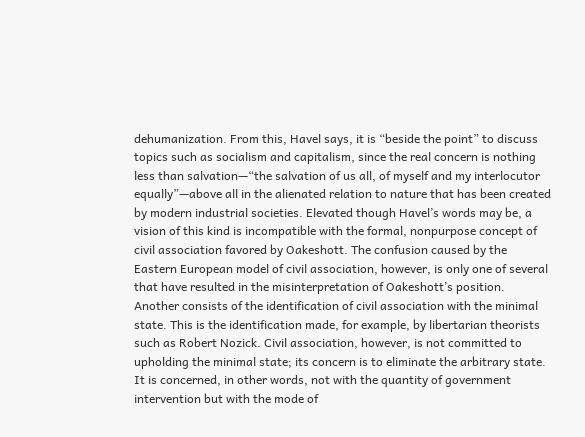dehumanization. From this, Havel says, it is “beside the point” to discuss topics such as socialism and capitalism, since the real concern is nothing less than salvation—“the salvation of us all, of myself and my interlocutor equally”—above all in the alienated relation to nature that has been created by modern industrial societies. Elevated though Havel’s words may be, a vision of this kind is incompatible with the formal, nonpurpose concept of civil association favored by Oakeshott. The confusion caused by the Eastern European model of civil association, however, is only one of several that have resulted in the misinterpretation of Oakeshott’s position. Another consists of the identification of civil association with the minimal state. This is the identification made, for example, by libertarian theorists such as Robert Nozick. Civil association, however, is not committed to upholding the minimal state; its concern is to eliminate the arbitrary state. It is concerned, in other words, not with the quantity of government intervention but with the mode of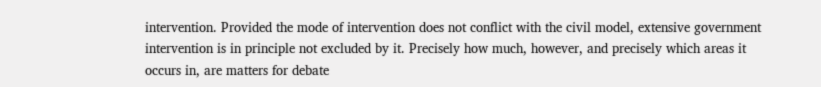intervention. Provided the mode of intervention does not conflict with the civil model, extensive government intervention is in principle not excluded by it. Precisely how much, however, and precisely which areas it occurs in, are matters for debate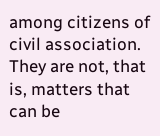among citizens of civil association. They are not, that is, matters that can be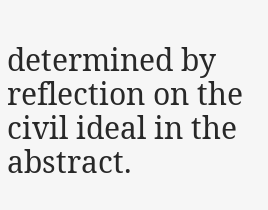determined by reflection on the civil ideal in the abstract.